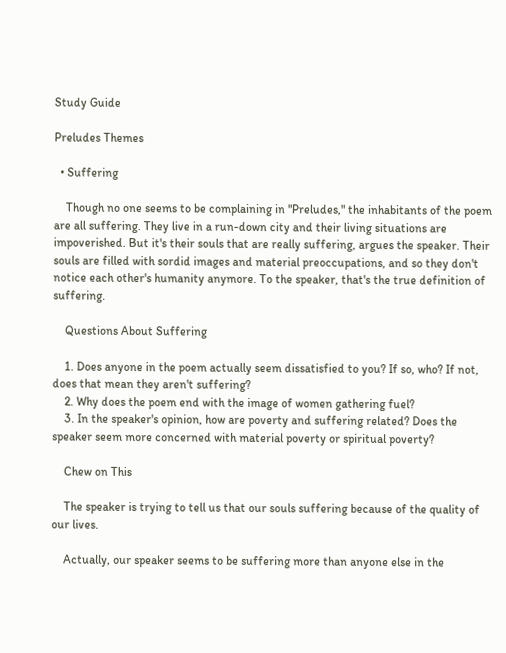Study Guide

Preludes Themes

  • Suffering

    Though no one seems to be complaining in "Preludes," the inhabitants of the poem are all suffering. They live in a run-down city and their living situations are impoverished. But it's their souls that are really suffering, argues the speaker. Their souls are filled with sordid images and material preoccupations, and so they don't notice each other's humanity anymore. To the speaker, that's the true definition of suffering.

    Questions About Suffering

    1. Does anyone in the poem actually seem dissatisfied to you? If so, who? If not, does that mean they aren't suffering?
    2. Why does the poem end with the image of women gathering fuel?
    3. In the speaker's opinion, how are poverty and suffering related? Does the speaker seem more concerned with material poverty or spiritual poverty?

    Chew on This

    The speaker is trying to tell us that our souls suffering because of the quality of our lives.

    Actually, our speaker seems to be suffering more than anyone else in the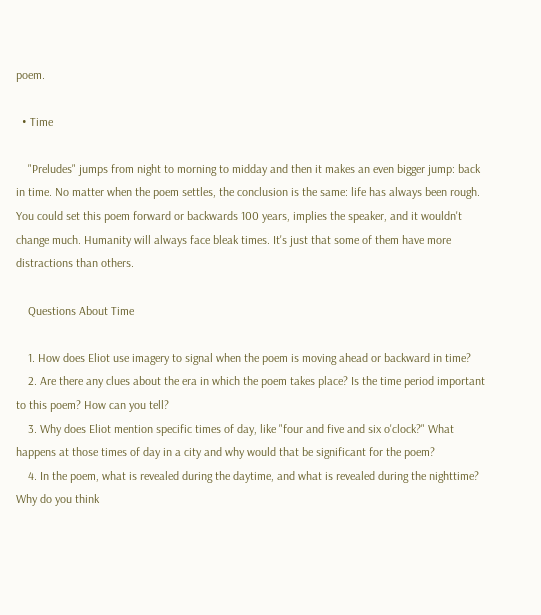poem.

  • Time

    "Preludes" jumps from night to morning to midday and then it makes an even bigger jump: back in time. No matter when the poem settles, the conclusion is the same: life has always been rough. You could set this poem forward or backwards 100 years, implies the speaker, and it wouldn't change much. Humanity will always face bleak times. It's just that some of them have more distractions than others.

    Questions About Time

    1. How does Eliot use imagery to signal when the poem is moving ahead or backward in time?
    2. Are there any clues about the era in which the poem takes place? Is the time period important to this poem? How can you tell?
    3. Why does Eliot mention specific times of day, like "four and five and six o'clock?" What happens at those times of day in a city and why would that be significant for the poem?
    4. In the poem, what is revealed during the daytime, and what is revealed during the nighttime? Why do you think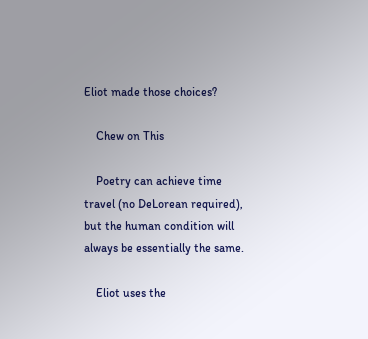Eliot made those choices?

    Chew on This

    Poetry can achieve time travel (no DeLorean required), but the human condition will always be essentially the same.

    Eliot uses the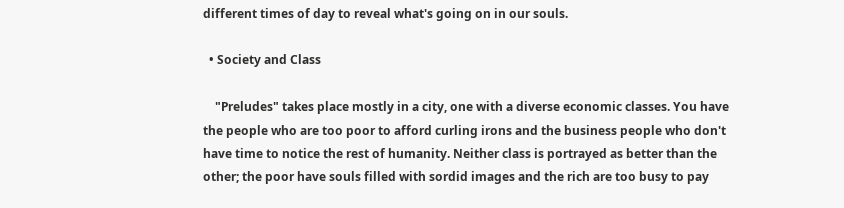different times of day to reveal what's going on in our souls.

  • Society and Class

    "Preludes" takes place mostly in a city, one with a diverse economic classes. You have the people who are too poor to afford curling irons and the business people who don't have time to notice the rest of humanity. Neither class is portrayed as better than the other; the poor have souls filled with sordid images and the rich are too busy to pay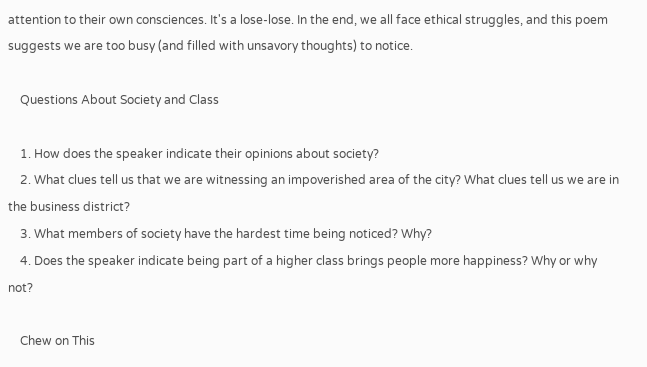attention to their own consciences. It's a lose-lose. In the end, we all face ethical struggles, and this poem suggests we are too busy (and filled with unsavory thoughts) to notice.

    Questions About Society and Class

    1. How does the speaker indicate their opinions about society?
    2. What clues tell us that we are witnessing an impoverished area of the city? What clues tell us we are in the business district?
    3. What members of society have the hardest time being noticed? Why?
    4. Does the speaker indicate being part of a higher class brings people more happiness? Why or why not?

    Chew on This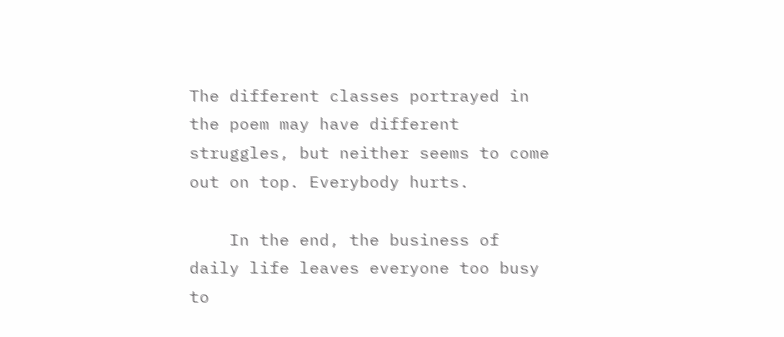The different classes portrayed in the poem may have different struggles, but neither seems to come out on top. Everybody hurts.

    In the end, the business of daily life leaves everyone too busy to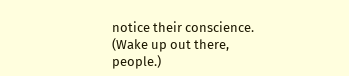notice their conscience. (Wake up out there, people.)